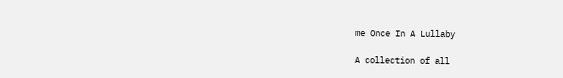me Once In A Lullaby

A collection of all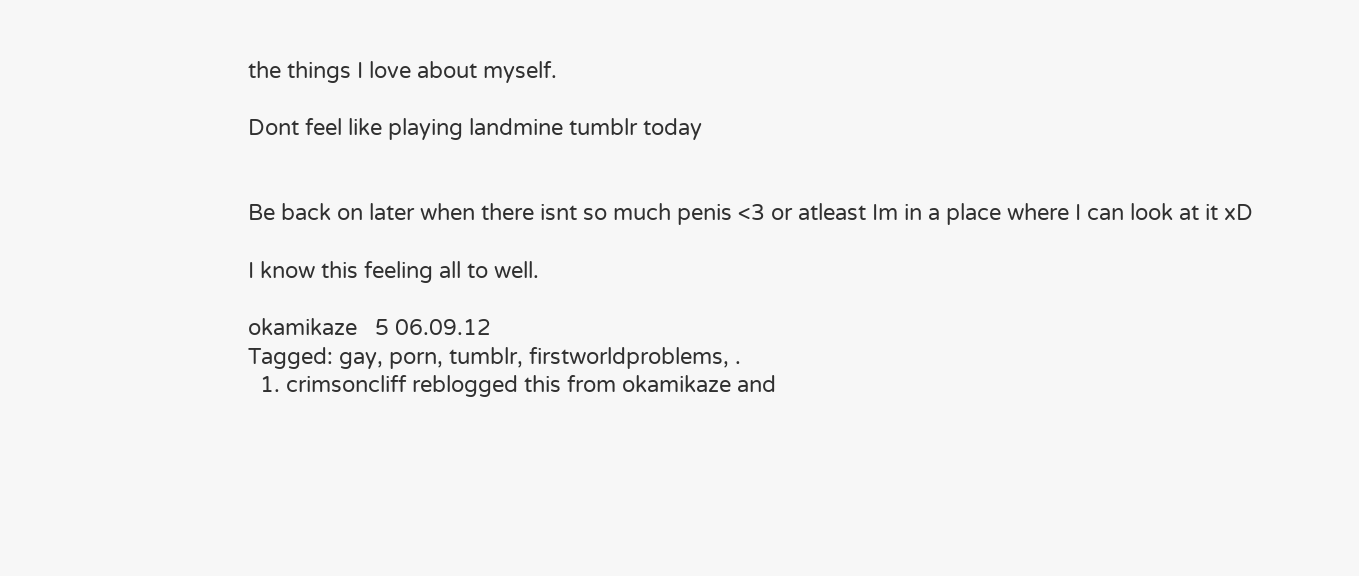the things I love about myself.

Dont feel like playing landmine tumblr today


Be back on later when there isnt so much penis <3 or atleast Im in a place where I can look at it xD

I know this feeling all to well.

okamikaze   5 06.09.12
Tagged: gay, porn, tumblr, firstworldproblems, .
  1. crimsoncliff reblogged this from okamikaze and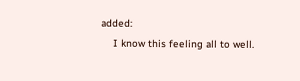added:
    I know this feeling all to well.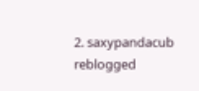2. saxypandacub reblogged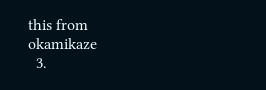this from okamikaze
  3.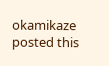okamikaze posted this